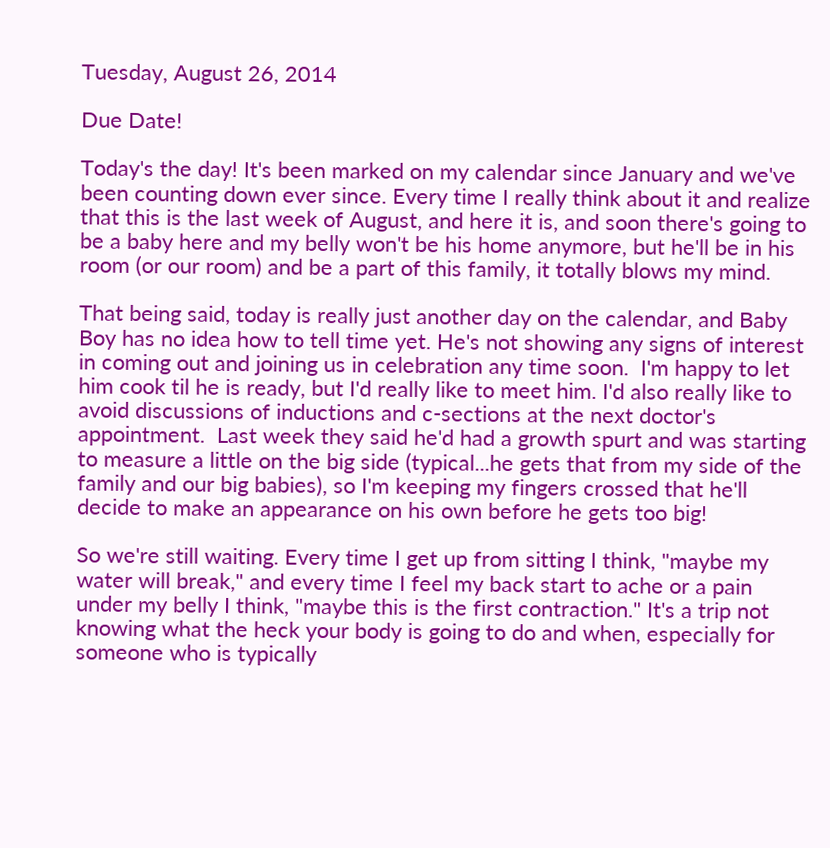Tuesday, August 26, 2014

Due Date!

Today's the day! It's been marked on my calendar since January and we've been counting down ever since. Every time I really think about it and realize that this is the last week of August, and here it is, and soon there's going to be a baby here and my belly won't be his home anymore, but he'll be in his room (or our room) and be a part of this family, it totally blows my mind.

That being said, today is really just another day on the calendar, and Baby Boy has no idea how to tell time yet. He's not showing any signs of interest in coming out and joining us in celebration any time soon.  I'm happy to let him cook til he is ready, but I'd really like to meet him. I'd also really like to avoid discussions of inductions and c-sections at the next doctor's appointment.  Last week they said he'd had a growth spurt and was starting to measure a little on the big side (typical...he gets that from my side of the family and our big babies), so I'm keeping my fingers crossed that he'll decide to make an appearance on his own before he gets too big!

So we're still waiting. Every time I get up from sitting I think, "maybe my water will break," and every time I feel my back start to ache or a pain under my belly I think, "maybe this is the first contraction." It's a trip not knowing what the heck your body is going to do and when, especially for someone who is typically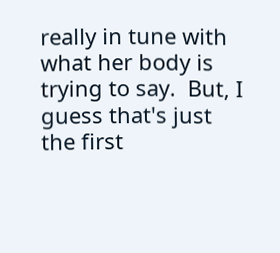really in tune with what her body is trying to say.  But, I guess that's just the first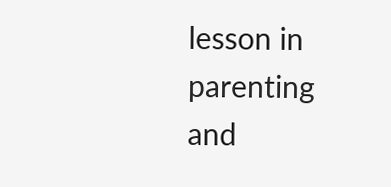lesson in parenting and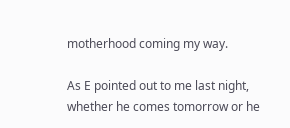motherhood coming my way.

As E pointed out to me last night, whether he comes tomorrow or he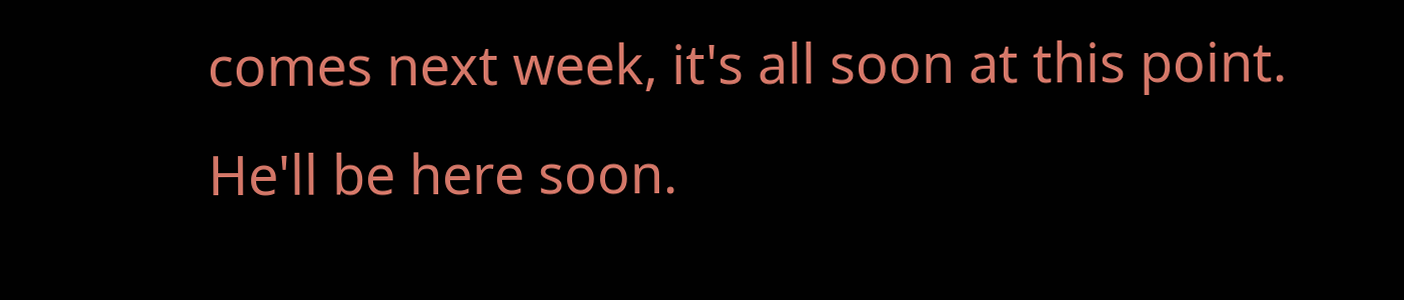comes next week, it's all soon at this point. He'll be here soon.